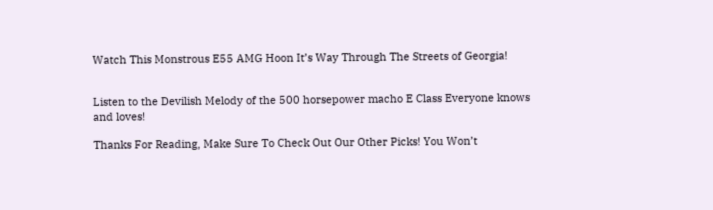Watch This Monstrous E55 AMG Hoon It’s Way Through The Streets of Georgia!


Listen to the Devilish Melody of the 500 horsepower macho E Class Everyone knows and loves!

Thanks For Reading, Make Sure To Check Out Our Other Picks! You Won’t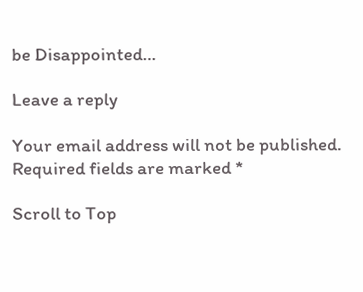be Disappointed…

Leave a reply

Your email address will not be published. Required fields are marked *

Scroll to Top